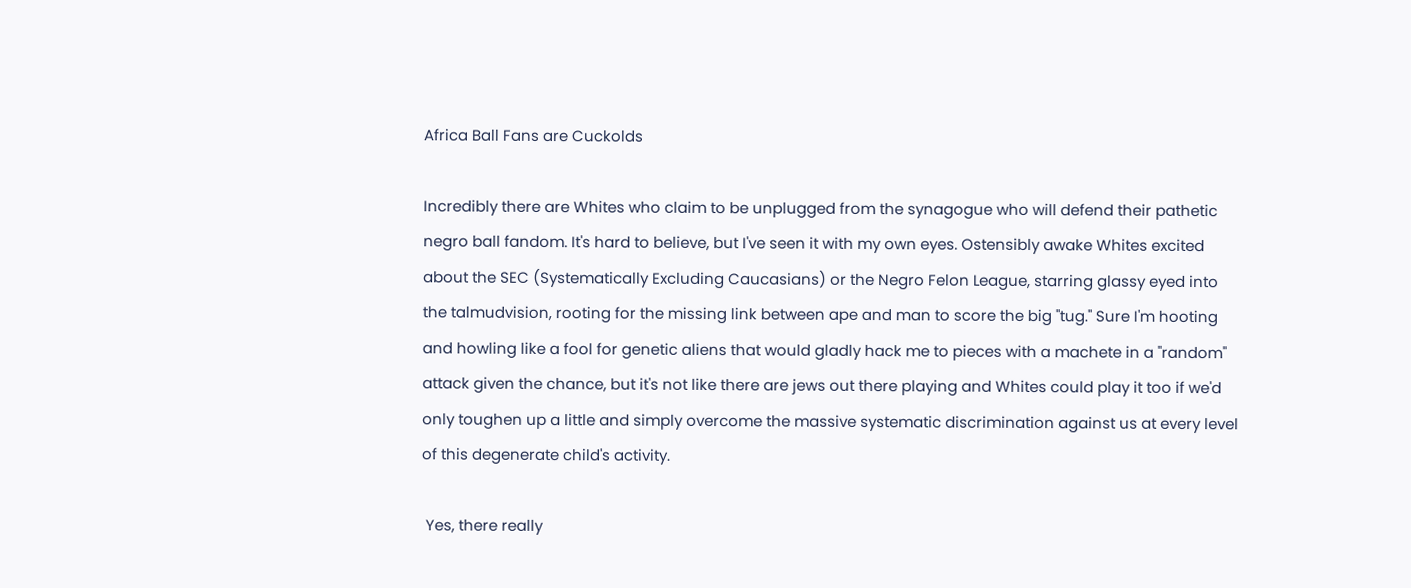Africa Ball Fans are Cuckolds

Incredibly there are Whites who claim to be unplugged from the synagogue who will defend their pathetic negro ball fandom. It's hard to believe, but I've seen it with my own eyes. Ostensibly awake Whites excited about the SEC (Systematically Excluding Caucasians) or the Negro Felon League, starring glassy eyed into the talmudvision, rooting for the missing link between ape and man to score the big "tug." Sure I'm hooting and howling like a fool for genetic aliens that would gladly hack me to pieces with a machete in a "random" attack given the chance, but it's not like there are jews out there playing and Whites could play it too if we'd only toughen up a little and simply overcome the massive systematic discrimination against us at every level of this degenerate child's activity.

 Yes, there really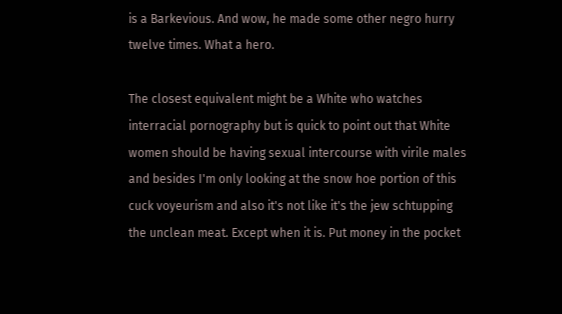is a Barkevious. And wow, he made some other negro hurry twelve times. What a hero.

The closest equivalent might be a White who watches interracial pornography but is quick to point out that White women should be having sexual intercourse with virile males and besides I'm only looking at the snow hoe portion of this cuck voyeurism and also it's not like it's the jew schtupping the unclean meat. Except when it is. Put money in the pocket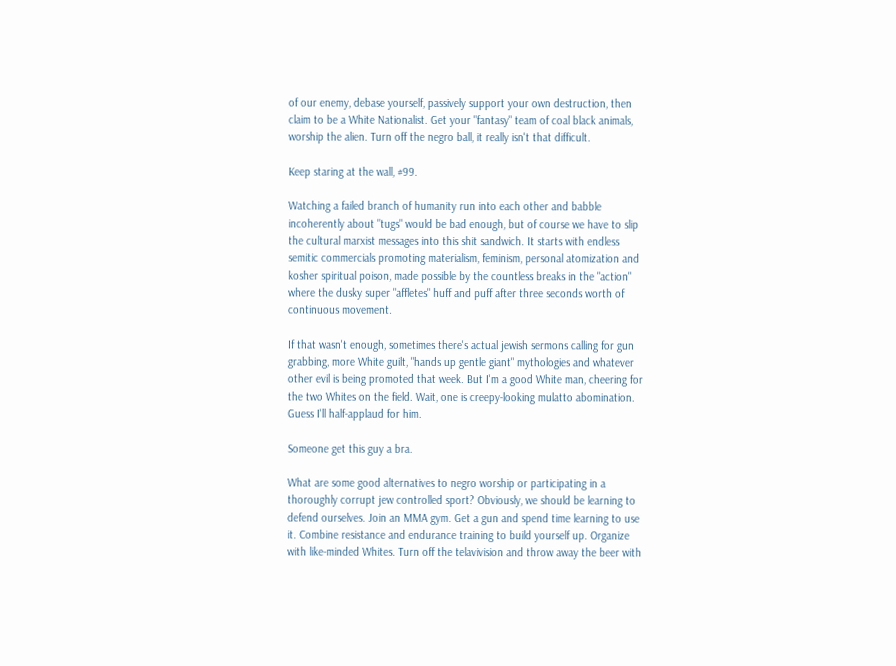of our enemy, debase yourself, passively support your own destruction, then claim to be a White Nationalist. Get your "fantasy" team of coal black animals, worship the alien. Turn off the negro ball, it really isn't that difficult.

Keep staring at the wall, #99.

Watching a failed branch of humanity run into each other and babble incoherently about "tugs" would be bad enough, but of course we have to slip the cultural marxist messages into this shit sandwich. It starts with endless semitic commercials promoting materialism, feminism, personal atomization and kosher spiritual poison, made possible by the countless breaks in the "action" where the dusky super "affletes" huff and puff after three seconds worth of continuous movement.

If that wasn't enough, sometimes there's actual jewish sermons calling for gun grabbing, more White guilt, "hands up gentle giant" mythologies and whatever other evil is being promoted that week. But I'm a good White man, cheering for the two Whites on the field. Wait, one is creepy-looking mulatto abomination. Guess I'll half-applaud for him.

Someone get this guy a bra.

What are some good alternatives to negro worship or participating in a thoroughly corrupt jew controlled sport? Obviously, we should be learning to defend ourselves. Join an MMA gym. Get a gun and spend time learning to use it. Combine resistance and endurance training to build yourself up. Organize with like-minded Whites. Turn off the telavivision and throw away the beer with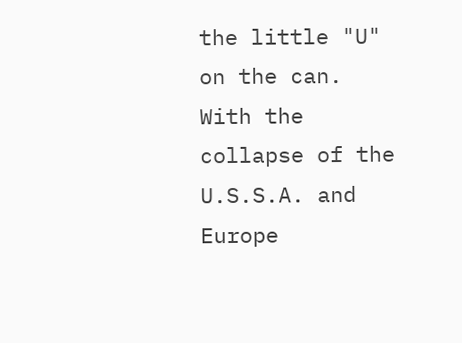the little "U" on the can. With the collapse of the U.S.S.A. and Europe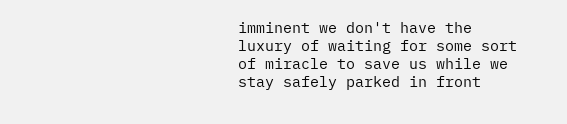imminent we don't have the luxury of waiting for some sort of miracle to save us while we stay safely parked in front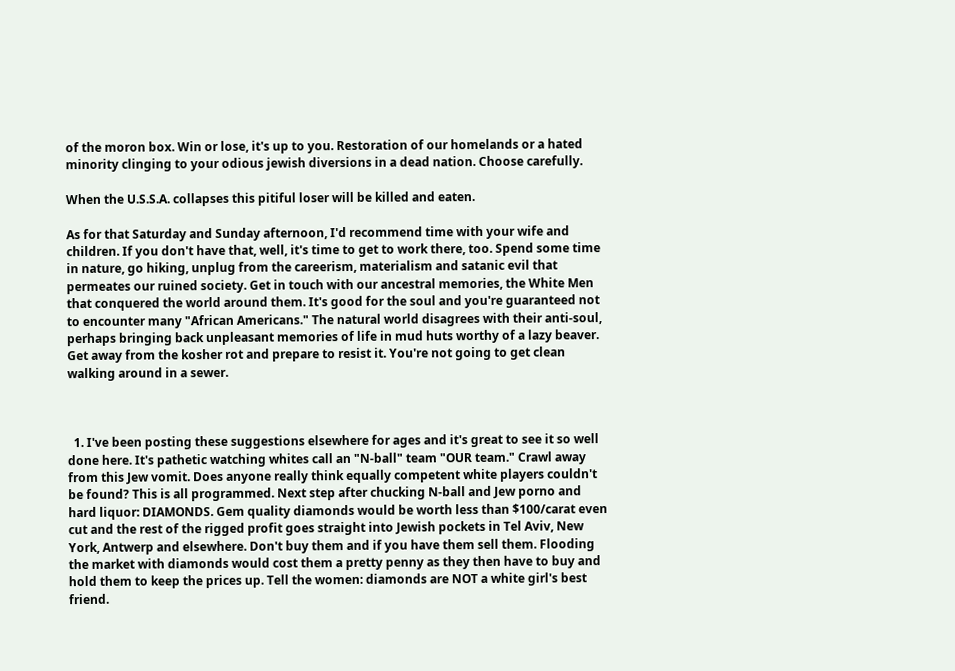of the moron box. Win or lose, it's up to you. Restoration of our homelands or a hated minority clinging to your odious jewish diversions in a dead nation. Choose carefully.

When the U.S.S.A. collapses this pitiful loser will be killed and eaten.

As for that Saturday and Sunday afternoon, I'd recommend time with your wife and children. If you don't have that, well, it's time to get to work there, too. Spend some time in nature, go hiking, unplug from the careerism, materialism and satanic evil that permeates our ruined society. Get in touch with our ancestral memories, the White Men that conquered the world around them. It's good for the soul and you're guaranteed not to encounter many "African Americans." The natural world disagrees with their anti-soul, perhaps bringing back unpleasant memories of life in mud huts worthy of a lazy beaver. Get away from the kosher rot and prepare to resist it. You're not going to get clean walking around in a sewer.



  1. I've been posting these suggestions elsewhere for ages and it's great to see it so well done here. It's pathetic watching whites call an "N-ball" team "OUR team." Crawl away from this Jew vomit. Does anyone really think equally competent white players couldn't be found? This is all programmed. Next step after chucking N-ball and Jew porno and hard liquor: DIAMONDS. Gem quality diamonds would be worth less than $100/carat even cut and the rest of the rigged profit goes straight into Jewish pockets in Tel Aviv, New York, Antwerp and elsewhere. Don't buy them and if you have them sell them. Flooding the market with diamonds would cost them a pretty penny as they then have to buy and hold them to keep the prices up. Tell the women: diamonds are NOT a white girl's best friend.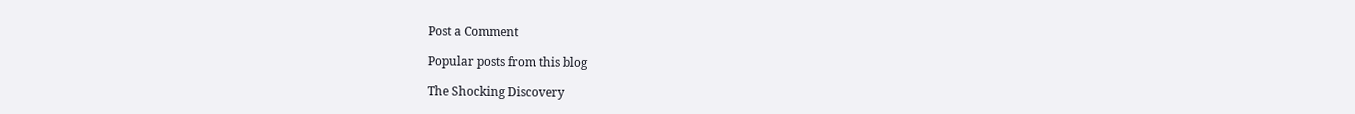Post a Comment

Popular posts from this blog

The Shocking Discovery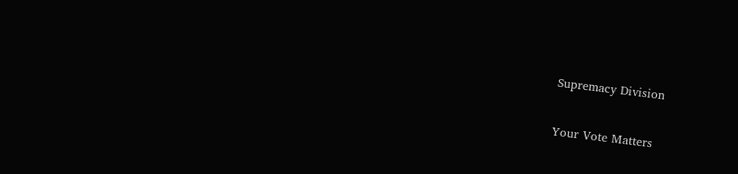Supremacy Division

Your Vote Matters